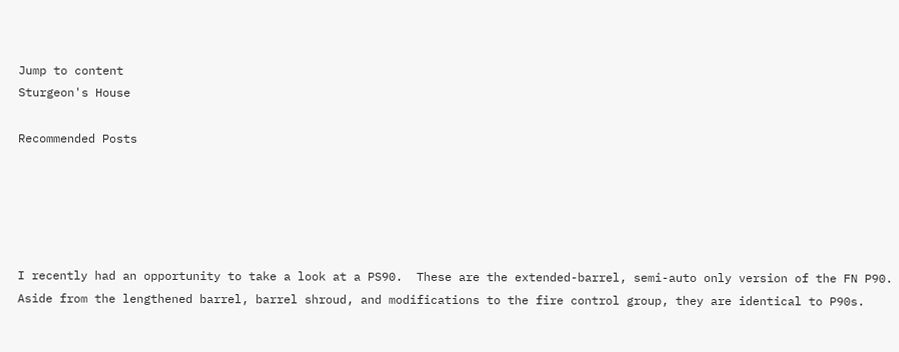Jump to content
Sturgeon's House

Recommended Posts





I recently had an opportunity to take a look at a PS90.  These are the extended-barrel, semi-auto only version of the FN P90.  Aside from the lengthened barrel, barrel shroud, and modifications to the fire control group, they are identical to P90s.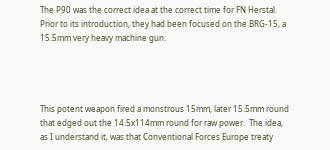The P90 was the correct idea at the correct time for FN Herstal.  Prior to its introduction, they had been focused on the BRG-15, a 15.5mm very heavy machine gun:




This potent weapon fired a monstrous 15mm, later 15.5mm round that edged out the 14.5x114mm round for raw power.  The idea, as I understand it, was that Conventional Forces Europe treaty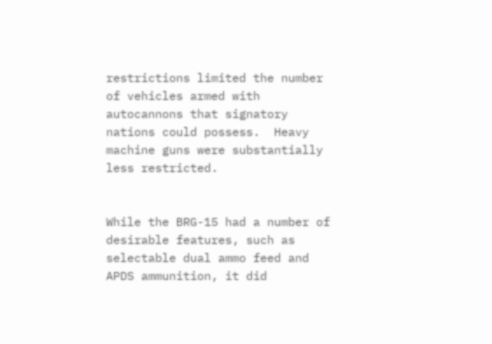restrictions limited the number of vehicles armed with autocannons that signatory nations could possess.  Heavy machine guns were substantially less restricted.


While the BRG-15 had a number of desirable features, such as selectable dual ammo feed and APDS ammunition, it did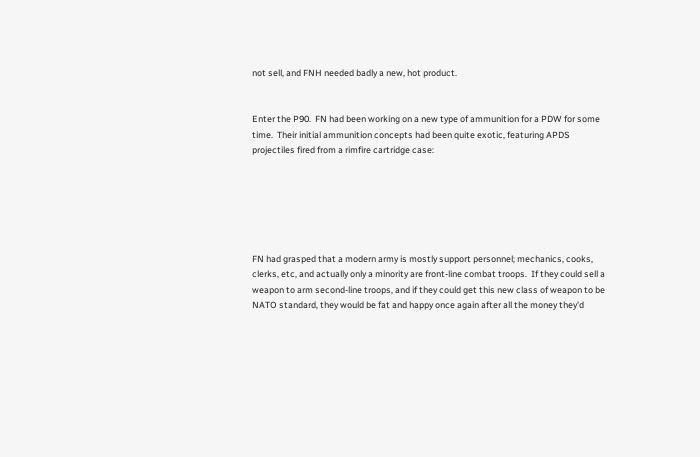not sell, and FNH needed badly a new, hot product.


Enter the P90.  FN had been working on a new type of ammunition for a PDW for some time.  Their initial ammunition concepts had been quite exotic, featuring APDS projectiles fired from a rimfire cartridge case:






FN had grasped that a modern army is mostly support personnel; mechanics, cooks, clerks, etc, and actually only a minority are front-line combat troops.  If they could sell a weapon to arm second-line troops, and if they could get this new class of weapon to be NATO standard, they would be fat and happy once again after all the money they'd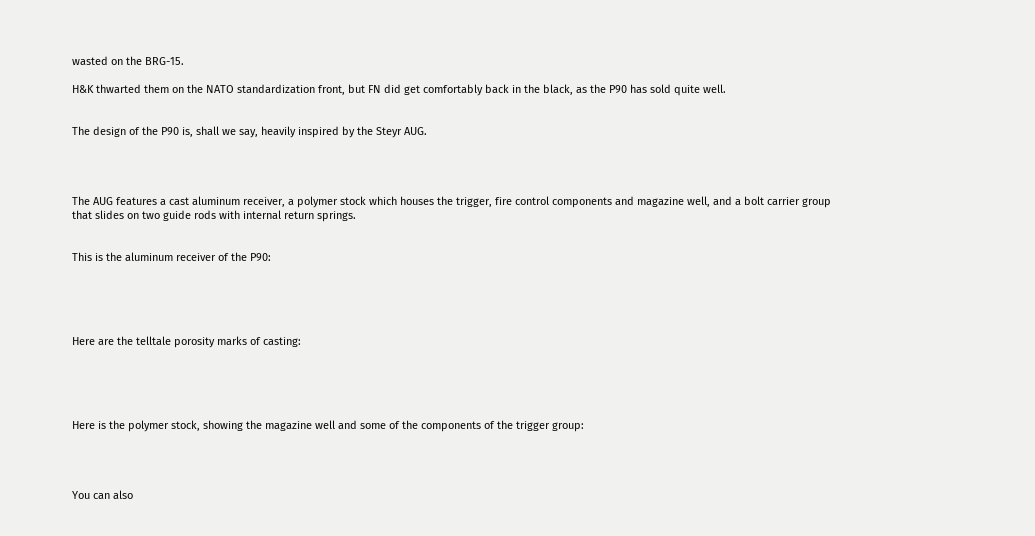wasted on the BRG-15.

H&K thwarted them on the NATO standardization front, but FN did get comfortably back in the black, as the P90 has sold quite well.


The design of the P90 is, shall we say, heavily inspired by the Steyr AUG.




The AUG features a cast aluminum receiver, a polymer stock which houses the trigger, fire control components and magazine well, and a bolt carrier group that slides on two guide rods with internal return springs.


This is the aluminum receiver of the P90:





Here are the telltale porosity marks of casting:





Here is the polymer stock, showing the magazine well and some of the components of the trigger group:




You can also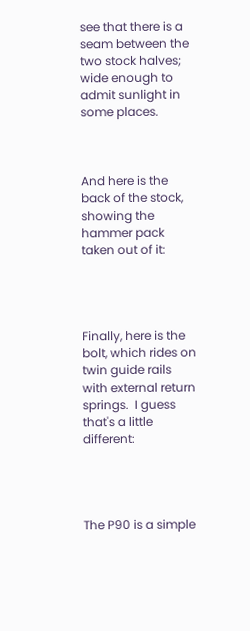see that there is a seam between the two stock halves; wide enough to admit sunlight in some places.



And here is the back of the stock, showing the hammer pack taken out of it:




Finally, here is the bolt, which rides on twin guide rails with external return springs.  I guess that's a little different:




The P90 is a simple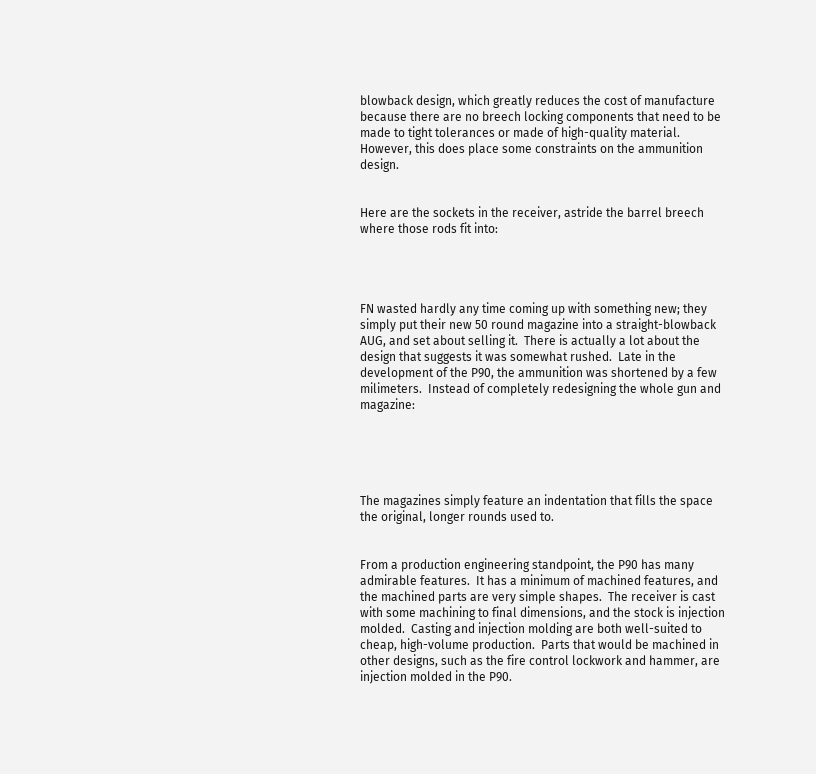blowback design, which greatly reduces the cost of manufacture because there are no breech locking components that need to be made to tight tolerances or made of high-quality material.  However, this does place some constraints on the ammunition design.


Here are the sockets in the receiver, astride the barrel breech where those rods fit into:




FN wasted hardly any time coming up with something new; they simply put their new 50 round magazine into a straight-blowback AUG, and set about selling it.  There is actually a lot about the design that suggests it was somewhat rushed.  Late in the development of the P90, the ammunition was shortened by a few milimeters.  Instead of completely redesigning the whole gun and magazine:





The magazines simply feature an indentation that fills the space the original, longer rounds used to.


From a production engineering standpoint, the P90 has many admirable features.  It has a minimum of machined features, and the machined parts are very simple shapes.  The receiver is cast with some machining to final dimensions, and the stock is injection molded.  Casting and injection molding are both well-suited to cheap, high-volume production.  Parts that would be machined in other designs, such as the fire control lockwork and hammer, are injection molded in the P90.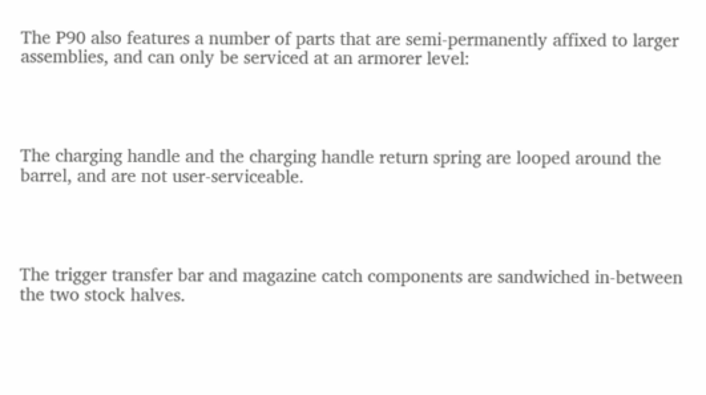The P90 also features a number of parts that are semi-permanently affixed to larger assemblies, and can only be serviced at an armorer level:




The charging handle and the charging handle return spring are looped around the barrel, and are not user-serviceable.




The trigger transfer bar and magazine catch components are sandwiched in-between the two stock halves.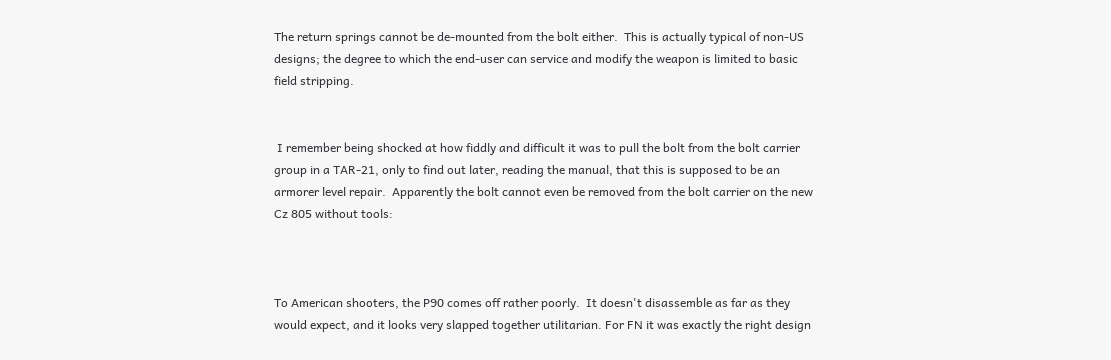The return springs cannot be de-mounted from the bolt either.  This is actually typical of non-US designs; the degree to which the end-user can service and modify the weapon is limited to basic field stripping.


 I remember being shocked at how fiddly and difficult it was to pull the bolt from the bolt carrier group in a TAR-21, only to find out later, reading the manual, that this is supposed to be an armorer level repair.  Apparently the bolt cannot even be removed from the bolt carrier on the new Cz 805 without tools:



To American shooters, the P90 comes off rather poorly.  It doesn't disassemble as far as they would expect, and it looks very slapped together utilitarian. For FN it was exactly the right design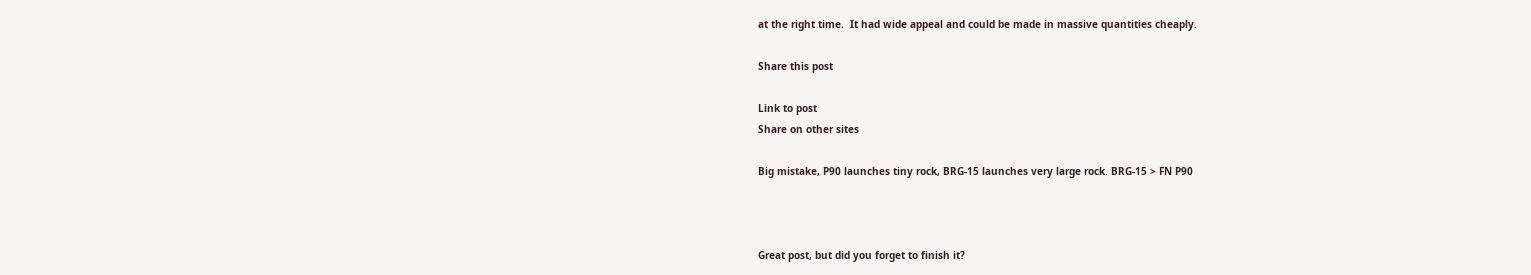at the right time.  It had wide appeal and could be made in massive quantities cheaply.

Share this post

Link to post
Share on other sites

Big mistake, P90 launches tiny rock, BRG-15 launches very large rock. BRG-15 > FN P90



Great post, but did you forget to finish it?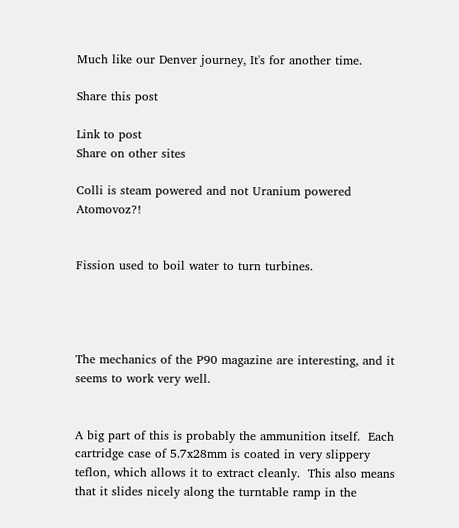Much like our Denver journey, It's for another time.

Share this post

Link to post
Share on other sites

Colli is steam powered and not Uranium powered Atomovoz?!


Fission used to boil water to turn turbines.




The mechanics of the P90 magazine are interesting, and it seems to work very well.


A big part of this is probably the ammunition itself.  Each cartridge case of 5.7x28mm is coated in very slippery teflon, which allows it to extract cleanly.  This also means that it slides nicely along the turntable ramp in the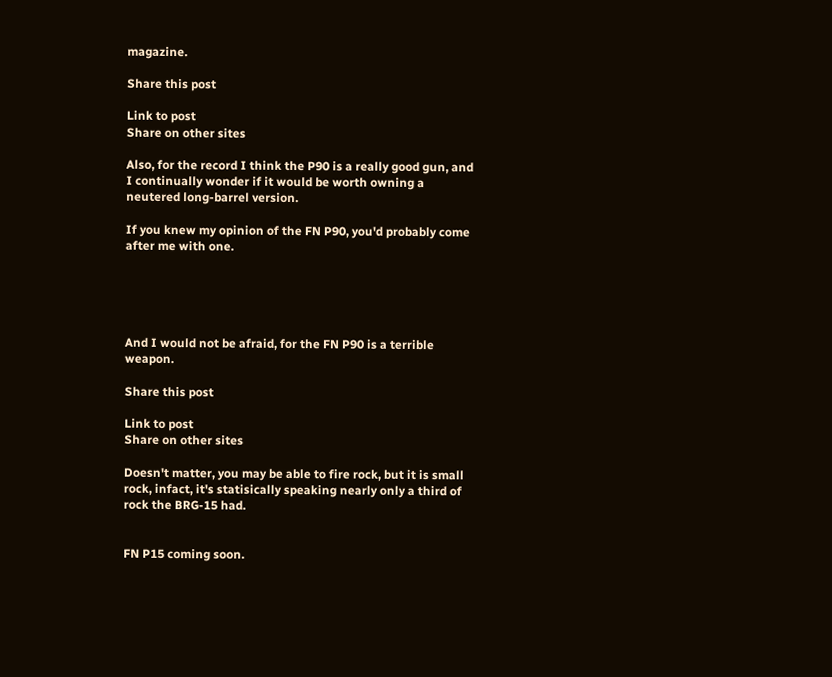magazine.

Share this post

Link to post
Share on other sites

Also, for the record I think the P90 is a really good gun, and I continually wonder if it would be worth owning a neutered long-barrel version.

If you knew my opinion of the FN P90, you'd probably come after me with one.





And I would not be afraid, for the FN P90 is a terrible weapon.

Share this post

Link to post
Share on other sites

Doesn't matter, you may be able to fire rock, but it is small rock, infact, it's statisically speaking nearly only a third of rock the BRG-15 had.


FN P15 coming soon.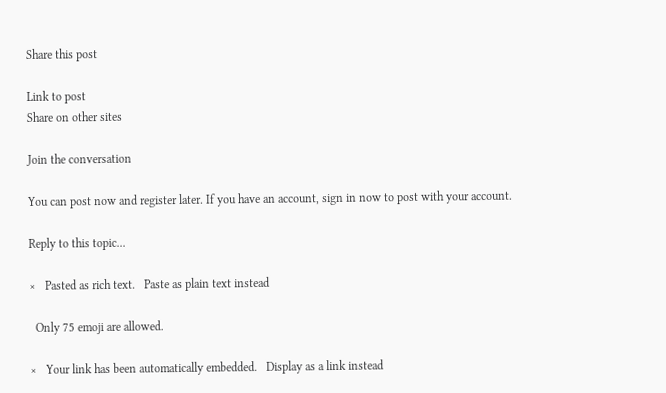Share this post

Link to post
Share on other sites

Join the conversation

You can post now and register later. If you have an account, sign in now to post with your account.

Reply to this topic...

×   Pasted as rich text.   Paste as plain text instead

  Only 75 emoji are allowed.

×   Your link has been automatically embedded.   Display as a link instead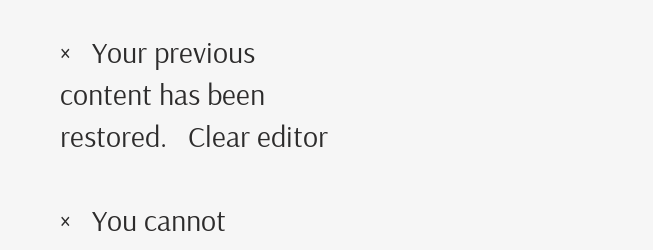×   Your previous content has been restored.   Clear editor

×   You cannot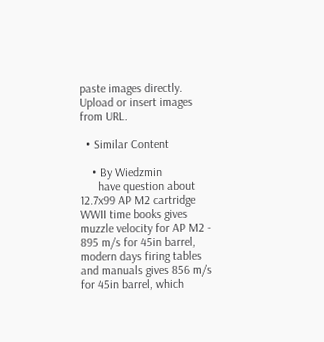paste images directly. Upload or insert images from URL.

  • Similar Content

    • By Wiedzmin
      have question about 12.7x99 AP M2 cartridge  WWII time books gives muzzle velocity for AP M2 - 895 m/s for 45in barrel, modern days firing tables and manuals gives 856 m/s for 45in barrel, which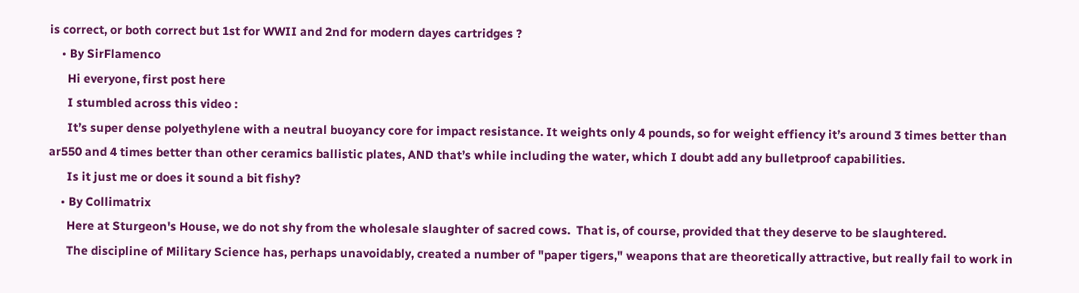is correct, or both correct but 1st for WWII and 2nd for modern dayes cartridges ?
    • By SirFlamenco
      Hi everyone, first post here
      I stumbled across this video :
      It’s super dense polyethylene with a neutral buoyancy core for impact resistance. It weights only 4 pounds, so for weight effiency it’s around 3 times better than ar550 and 4 times better than other ceramics ballistic plates, AND that’s while including the water, which I doubt add any bulletproof capabilities.
      Is it just me or does it sound a bit fishy?
    • By Collimatrix
      Here at Sturgeon's House, we do not shy from the wholesale slaughter of sacred cows.  That is, of course, provided that they deserve to be slaughtered.
      The discipline of Military Science has, perhaps unavoidably, created a number of "paper tigers," weapons that are theoretically attractive, but really fail to work in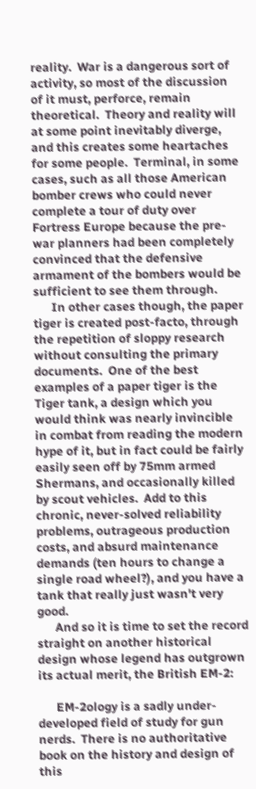reality.  War is a dangerous sort of activity, so most of the discussion of it must, perforce, remain theoretical.  Theory and reality will at some point inevitably diverge, and this creates some heartaches for some people.  Terminal, in some cases, such as all those American bomber crews who could never complete a tour of duty over Fortress Europe because the pre-war planners had been completely convinced that the defensive armament of the bombers would be sufficient to see them through.
      In other cases though, the paper tiger is created post-facto, through the repetition of sloppy research without consulting the primary documents.  One of the best examples of a paper tiger is the Tiger tank, a design which you would think was nearly invincible in combat from reading the modern hype of it, but in fact could be fairly easily seen off by 75mm armed Shermans, and occasionally killed by scout vehicles.  Add to this chronic, never-solved reliability problems, outrageous production costs, and absurd maintenance demands (ten hours to change a single road wheel?), and you have a tank that really just wasn't very good.
      And so it is time to set the record straight on another historical design whose legend has outgrown its actual merit, the British EM-2:

      EM-2ology is a sadly under-developed field of study for gun nerds.  There is no authoritative book on the history and design of this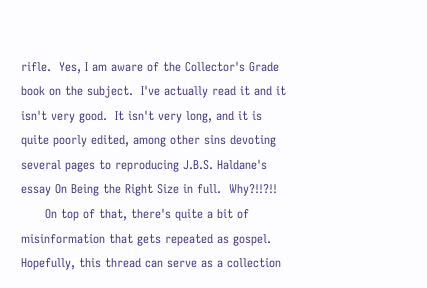rifle.  Yes, I am aware of the Collector's Grade book on the subject.  I've actually read it and it isn't very good.  It isn't very long, and it is quite poorly edited, among other sins devoting several pages to reproducing J.B.S. Haldane's essay On Being the Right Size in full.  Why?!!?!!
      On top of that, there's quite a bit of misinformation that gets repeated as gospel.  Hopefully, this thread can serve as a collection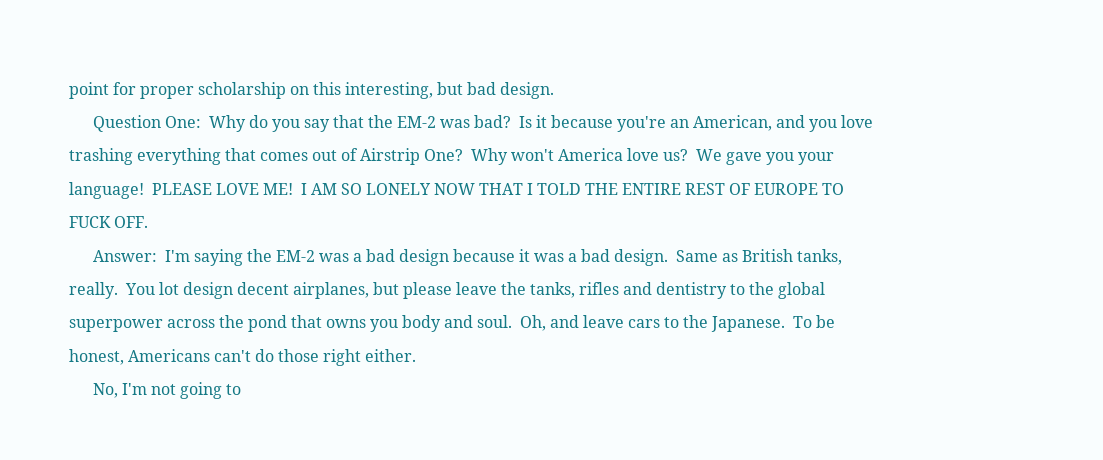point for proper scholarship on this interesting, but bad design.
      Question One:  Why do you say that the EM-2 was bad?  Is it because you're an American, and you love trashing everything that comes out of Airstrip One?  Why won't America love us?  We gave you your language!  PLEASE LOVE ME!  I AM SO LONELY NOW THAT I TOLD THE ENTIRE REST OF EUROPE TO FUCK OFF.
      Answer:  I'm saying the EM-2 was a bad design because it was a bad design.  Same as British tanks, really.  You lot design decent airplanes, but please leave the tanks, rifles and dentistry to the global superpower across the pond that owns you body and soul.  Oh, and leave cars to the Japanese.  To be honest, Americans can't do those right either.
      No, I'm not going to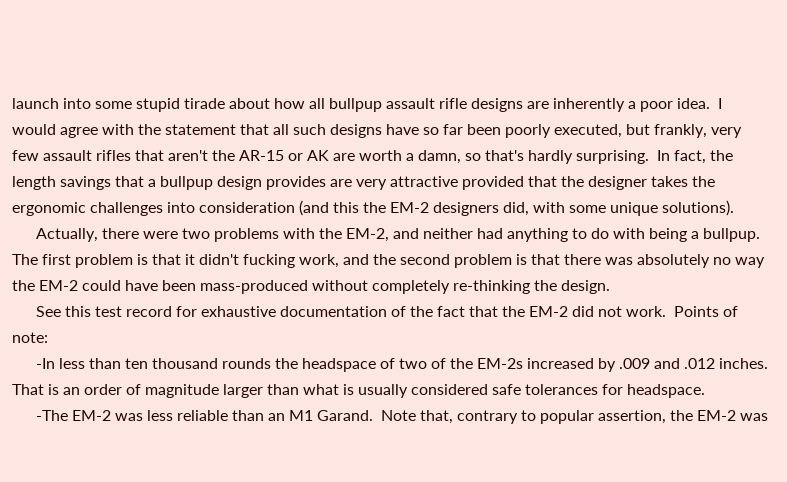launch into some stupid tirade about how all bullpup assault rifle designs are inherently a poor idea.  I would agree with the statement that all such designs have so far been poorly executed, but frankly, very few assault rifles that aren't the AR-15 or AK are worth a damn, so that's hardly surprising.  In fact, the length savings that a bullpup design provides are very attractive provided that the designer takes the ergonomic challenges into consideration (and this the EM-2 designers did, with some unique solutions).
      Actually, there were two problems with the EM-2, and neither had anything to do with being a bullpup.  The first problem is that it didn't fucking work, and the second problem is that there was absolutely no way the EM-2 could have been mass-produced without completely re-thinking the design.
      See this test record for exhaustive documentation of the fact that the EM-2 did not work.  Points of note:
      -In less than ten thousand rounds the headspace of two of the EM-2s increased by .009 and .012 inches.  That is an order of magnitude larger than what is usually considered safe tolerances for headspace.
      -The EM-2 was less reliable than an M1 Garand.  Note that, contrary to popular assertion, the EM-2 was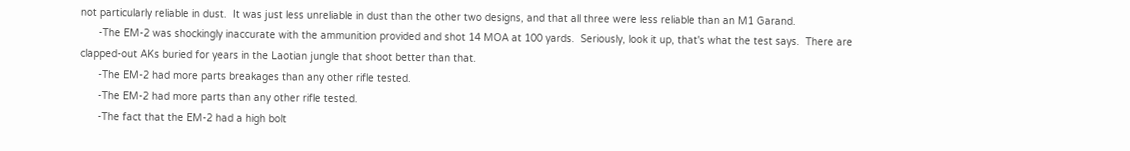not particularly reliable in dust.  It was just less unreliable in dust than the other two designs, and that all three were less reliable than an M1 Garand.
      -The EM-2 was shockingly inaccurate with the ammunition provided and shot 14 MOA at 100 yards.  Seriously, look it up, that's what the test says.  There are clapped-out AKs buried for years in the Laotian jungle that shoot better than that.
      -The EM-2 had more parts breakages than any other rifle tested.
      -The EM-2 had more parts than any other rifle tested.
      -The fact that the EM-2 had a high bolt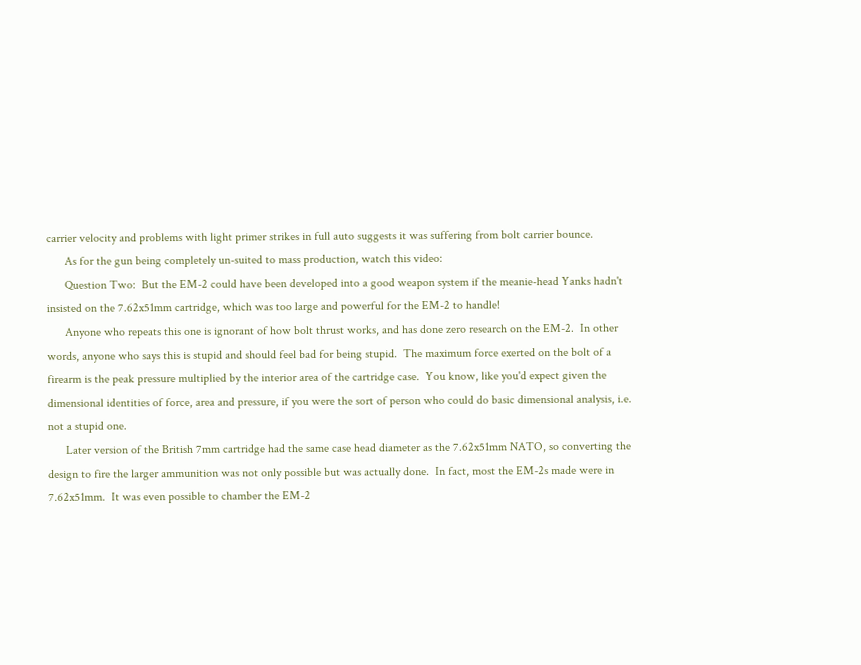carrier velocity and problems with light primer strikes in full auto suggests it was suffering from bolt carrier bounce.
      As for the gun being completely un-suited to mass production, watch this video:
      Question Two:  But the EM-2 could have been developed into a good weapon system if the meanie-head Yanks hadn't insisted on the 7.62x51mm cartridge, which was too large and powerful for the EM-2 to handle!
      Anyone who repeats this one is ignorant of how bolt thrust works, and has done zero research on the EM-2.  In other words, anyone who says this is stupid and should feel bad for being stupid.  The maximum force exerted on the bolt of a firearm is the peak pressure multiplied by the interior area of the cartridge case.  You know, like you'd expect given the dimensional identities of force, area and pressure, if you were the sort of person who could do basic dimensional analysis, i.e. not a stupid one.
      Later version of the British 7mm cartridge had the same case head diameter as the 7.62x51mm NATO, so converting the design to fire the larger ammunition was not only possible but was actually done.  In fact, most the EM-2s made were in 7.62x51mm.  It was even possible to chamber the EM-2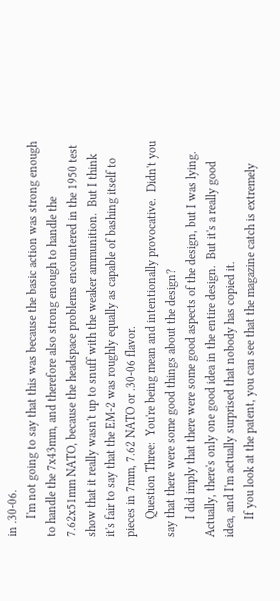in .30-06.
      I'm not going to say that this was because the basic action was strong enough to handle the 7x43mm, and therefore also strong enough to handle the 7.62x51mm NATO, because the headspace problems encountered in the 1950 test show that it really wasn't up to snuff with the weaker ammunition.  But I think it's fair to say that the EM-2 was roughly equally as capable of bashing itself to pieces in 7mm, 7.62 NATO or .30-06 flavor.
      Question Three:  You're being mean and intentionally provocative.  Didn't you say that there were some good things about the design?
      I did imply that there were some good aspects of the design, but I was lying.  Actually, there's only one good idea in the entire design.  But it's a really good idea, and I'm actually surprised that nobody has copied it.
      If you look at the patent, you can see that the magazine catch is extremely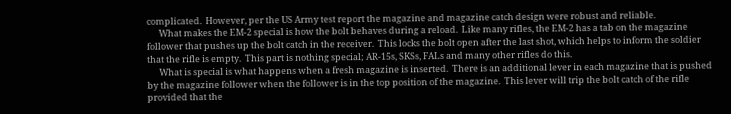complicated.  However, per the US Army test report the magazine and magazine catch design were robust and reliable.
      What makes the EM-2 special is how the bolt behaves during a reload.  Like many rifles, the EM-2 has a tab on the magazine follower that pushes up the bolt catch in the receiver.  This locks the bolt open after the last shot, which helps to inform the soldier that the rifle is empty.  This part is nothing special; AR-15s, SKSs, FALs and many other rifles do this.
      What is special is what happens when a fresh magazine is inserted.  There is an additional lever in each magazine that is pushed by the magazine follower when the follower is in the top position of the magazine.  This lever will trip the bolt catch of the rifle provided that the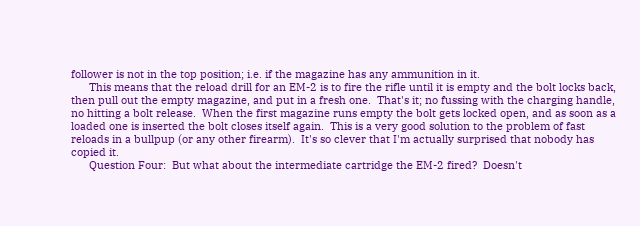follower is not in the top position; i.e. if the magazine has any ammunition in it.
      This means that the reload drill for an EM-2 is to fire the rifle until it is empty and the bolt locks back, then pull out the empty magazine, and put in a fresh one.  That's it; no fussing with the charging handle, no hitting a bolt release.  When the first magazine runs empty the bolt gets locked open, and as soon as a loaded one is inserted the bolt closes itself again.  This is a very good solution to the problem of fast reloads in a bullpup (or any other firearm).  It's so clever that I'm actually surprised that nobody has copied it.
      Question Four:  But what about the intermediate cartridge the EM-2 fired?  Doesn't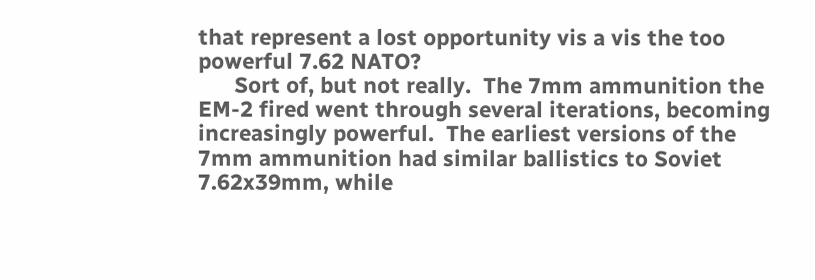that represent a lost opportunity vis a vis the too powerful 7.62 NATO?
      Sort of, but not really.  The 7mm ammunition the EM-2 fired went through several iterations, becoming increasingly powerful.  The earliest versions of the 7mm ammunition had similar ballistics to Soviet 7.62x39mm, while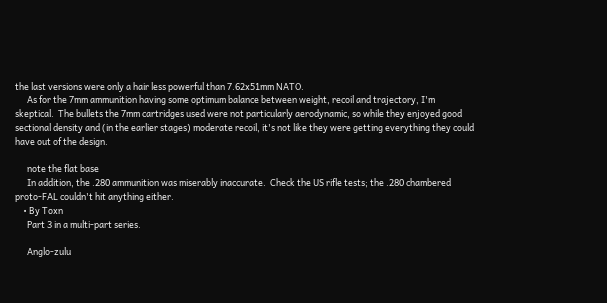the last versions were only a hair less powerful than 7.62x51mm NATO.
      As for the 7mm ammunition having some optimum balance between weight, recoil and trajectory, I'm skeptical.  The bullets the 7mm cartridges used were not particularly aerodynamic, so while they enjoyed good sectional density and (in the earlier stages) moderate recoil, it's not like they were getting everything they could have out of the design.

      note the flat base
      In addition, the .280 ammunition was miserably inaccurate.  Check the US rifle tests; the .280 chambered proto-FAL couldn't hit anything either.
    • By Toxn
      Part 3 in a multi-part series.

      Anglo-zulu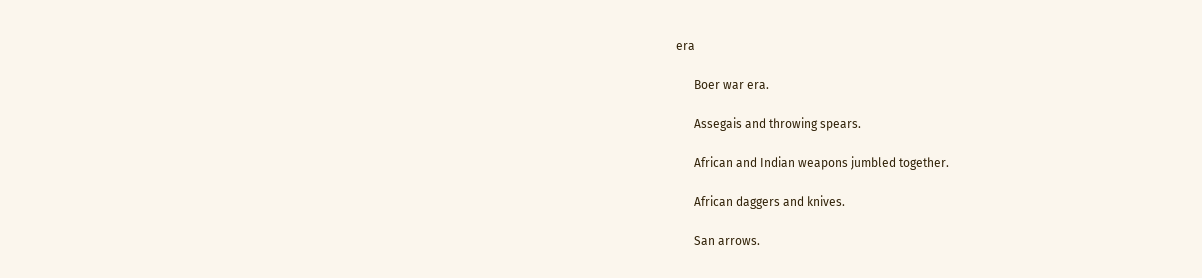era

      Boer war era.

      Assegais and throwing spears.

      African and Indian weapons jumbled together.

      African daggers and knives.

      San arrows.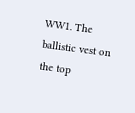WW1. The ballistic vest on the top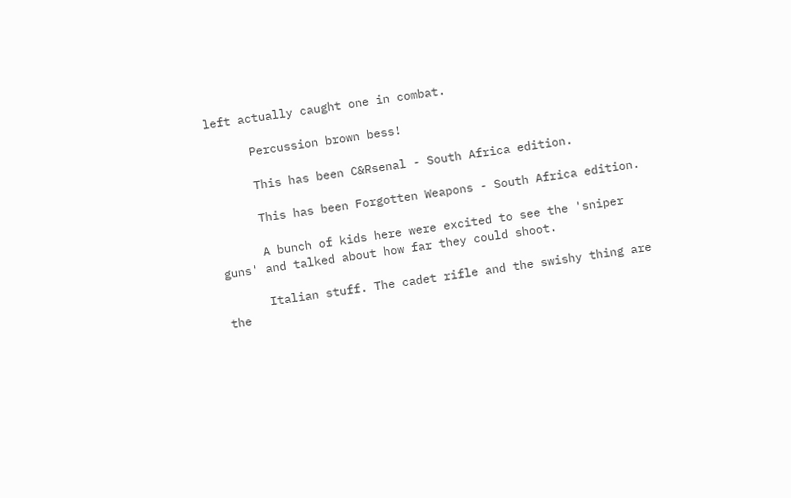left actually caught one in combat.

      Percussion brown bess!

      This has been C&Rsenal - South Africa edition.

      This has been Forgotten Weapons - South Africa edition.

      A bunch of kids here were excited to see the 'sniper guns' and talked about how far they could shoot.

      Italian stuff. The cadet rifle and the swishy thing are the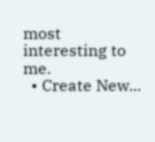most interesting to me.
  • Create New...